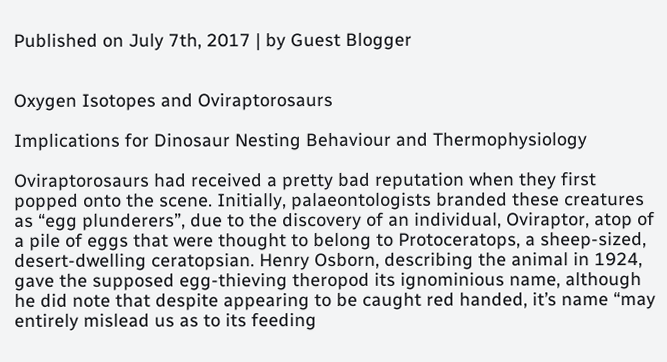Published on July 7th, 2017 | by Guest Blogger


Oxygen Isotopes and Oviraptorosaurs

Implications for Dinosaur Nesting Behaviour and Thermophysiology

Oviraptorosaurs had received a pretty bad reputation when they first popped onto the scene. Initially, palaeontologists branded these creatures as “egg plunderers”, due to the discovery of an individual, Oviraptor, atop of a pile of eggs that were thought to belong to Protoceratops, a sheep-sized, desert-dwelling ceratopsian. Henry Osborn, describing the animal in 1924, gave the supposed egg-thieving theropod its ignominious name, although he did note that despite appearing to be caught red handed, it’s name “may entirely mislead us as to its feeding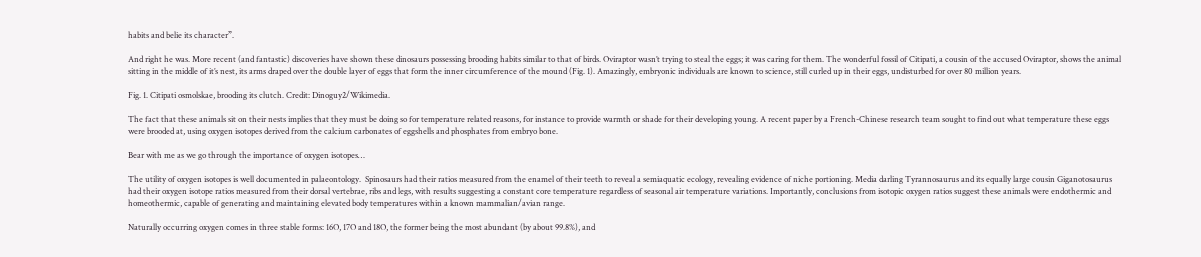habits and belie its character”.

And right he was. More recent (and fantastic) discoveries have shown these dinosaurs possessing brooding habits similar to that of birds. Oviraptor wasn’t trying to steal the eggs; it was caring for them. The wonderful fossil of Citipati, a cousin of the accused Oviraptor, shows the animal sitting in the middle of it’s nest, its arms draped over the double layer of eggs that form the inner circumference of the mound (Fig. 1). Amazingly, embryonic individuals are known to science, still curled up in their eggs, undisturbed for over 80 million years.

Fig. 1. Citipati osmolskae, brooding its clutch. Credit: Dinoguy2/Wikimedia.

The fact that these animals sit on their nests implies that they must be doing so for temperature related reasons, for instance to provide warmth or shade for their developing young. A recent paper by a French-Chinese research team sought to find out what temperature these eggs were brooded at, using oxygen isotopes derived from the calcium carbonates of eggshells and phosphates from embryo bone.

Bear with me as we go through the importance of oxygen isotopes…

The utility of oxygen isotopes is well documented in palaeontology.  Spinosaurs had their ratios measured from the enamel of their teeth to reveal a semiaquatic ecology, revealing evidence of niche portioning. Media darling Tyrannosaurus and its equally large cousin Giganotosaurus had their oxygen isotope ratios measured from their dorsal vertebrae, ribs and legs, with results suggesting a constant core temperature regardless of seasonal air temperature variations. Importantly, conclusions from isotopic oxygen ratios suggest these animals were endothermic and homeothermic, capable of generating and maintaining elevated body temperatures within a known mammalian/avian range.

Naturally occurring oxygen comes in three stable forms: 16O, 17O and 18O, the former being the most abundant (by about 99.8%), and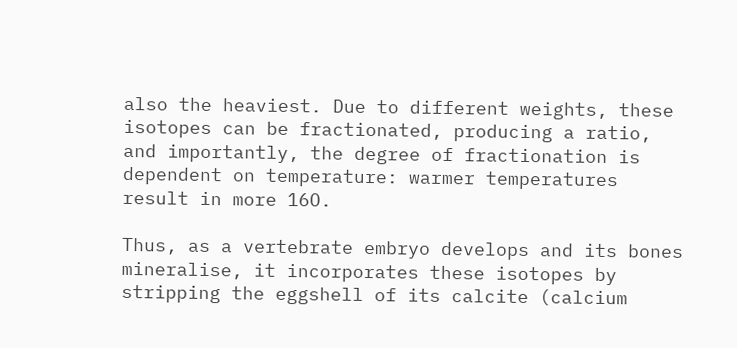also the heaviest. Due to different weights, these isotopes can be fractionated, producing a ratio, and importantly, the degree of fractionation is dependent on temperature: warmer temperatures result in more 16O.

Thus, as a vertebrate embryo develops and its bones mineralise, it incorporates these isotopes by stripping the eggshell of its calcite (calcium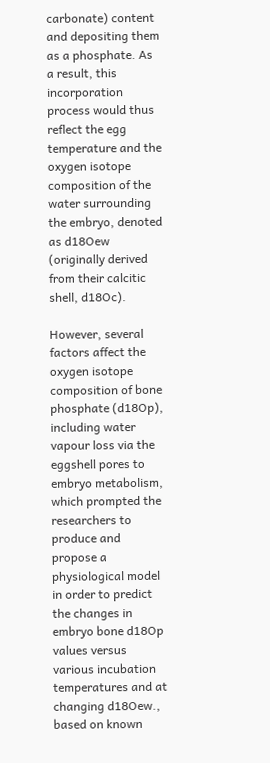carbonate) content and depositing them as a phosphate. As a result, this incorporation process would thus reflect the egg temperature and the oxygen isotope composition of the water surrounding the embryo, denoted as d18Oew (originally derived from their calcitic shell, d18Oc).

However, several factors affect the oxygen isotope composition of bone phosphate (d18Op), including water vapour loss via the eggshell pores to embryo metabolism, which prompted the researchers to produce and propose a physiological model in order to predict the changes in embryo bone d18Op values versus various incubation temperatures and at changing d18Oew., based on known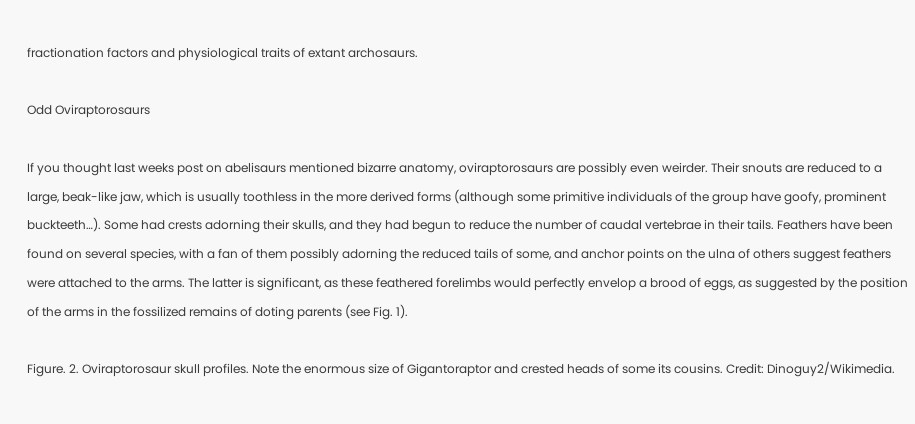fractionation factors and physiological traits of extant archosaurs.

Odd Oviraptorosaurs

If you thought last weeks post on abelisaurs mentioned bizarre anatomy, oviraptorosaurs are possibly even weirder. Their snouts are reduced to a large, beak-like jaw, which is usually toothless in the more derived forms (although some primitive individuals of the group have goofy, prominent buckteeth…). Some had crests adorning their skulls, and they had begun to reduce the number of caudal vertebrae in their tails. Feathers have been found on several species, with a fan of them possibly adorning the reduced tails of some, and anchor points on the ulna of others suggest feathers were attached to the arms. The latter is significant, as these feathered forelimbs would perfectly envelop a brood of eggs, as suggested by the position of the arms in the fossilized remains of doting parents (see Fig. 1).

Figure. 2. Oviraptorosaur skull profiles. Note the enormous size of Gigantoraptor and crested heads of some its cousins. Credit: Dinoguy2/Wikimedia.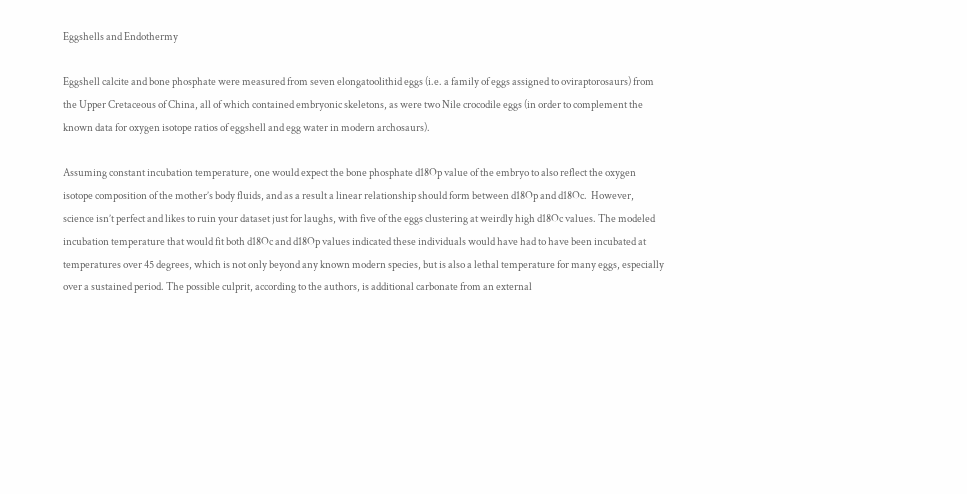Eggshells and Endothermy

Eggshell calcite and bone phosphate were measured from seven elongatoolithid eggs (i.e. a family of eggs assigned to oviraptorosaurs) from the Upper Cretaceous of China, all of which contained embryonic skeletons, as were two Nile crocodile eggs (in order to complement the known data for oxygen isotope ratios of eggshell and egg water in modern archosaurs).

Assuming constant incubation temperature, one would expect the bone phosphate d18Op value of the embryo to also reflect the oxygen isotope composition of the mother’s body fluids, and as a result a linear relationship should form between d18Op and d18Oc.  However, science isn’t perfect and likes to ruin your dataset just for laughs, with five of the eggs clustering at weirdly high d18Oc values. The modeled incubation temperature that would fit both d18Oc and d18Op values indicated these individuals would have had to have been incubated at temperatures over 45 degrees, which is not only beyond any known modern species, but is also a lethal temperature for many eggs, especially over a sustained period. The possible culprit, according to the authors, is additional carbonate from an external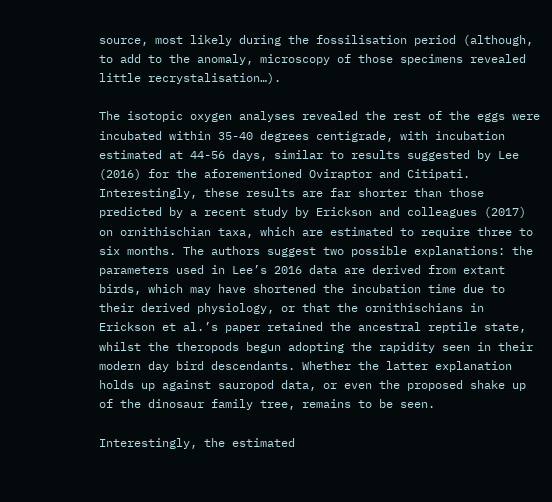source, most likely during the fossilisation period (although, to add to the anomaly, microscopy of those specimens revealed little recrystalisation…).

The isotopic oxygen analyses revealed the rest of the eggs were incubated within 35-40 degrees centigrade, with incubation estimated at 44-56 days, similar to results suggested by Lee (2016) for the aforementioned Oviraptor and Citipati. Interestingly, these results are far shorter than those predicted by a recent study by Erickson and colleagues (2017) on ornithischian taxa, which are estimated to require three to six months. The authors suggest two possible explanations: the parameters used in Lee’s 2016 data are derived from extant birds, which may have shortened the incubation time due to their derived physiology, or that the ornithischians in Erickson et al.’s paper retained the ancestral reptile state, whilst the theropods begun adopting the rapidity seen in their modern day bird descendants. Whether the latter explanation holds up against sauropod data, or even the proposed shake up of the dinosaur family tree, remains to be seen.

Interestingly, the estimated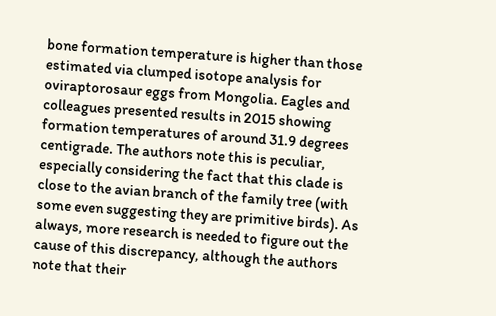bone formation temperature is higher than those estimated via clumped isotope analysis for oviraptorosaur eggs from Mongolia. Eagles and colleagues presented results in 2015 showing formation temperatures of around 31.9 degrees centigrade. The authors note this is peculiar, especially considering the fact that this clade is close to the avian branch of the family tree (with some even suggesting they are primitive birds). As always, more research is needed to figure out the cause of this discrepancy, although the authors note that their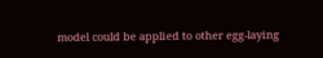model could be applied to other egg-laying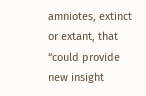amniotes, extinct or extant, that “could provide new insight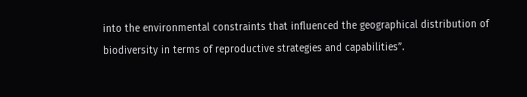into the environmental constraints that influenced the geographical distribution of biodiversity in terms of reproductive strategies and capabilities”.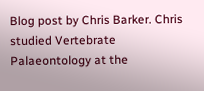Blog post by Chris Barker. Chris studied Vertebrate Palaeontology at the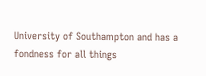University of Southampton and has a fondness for all things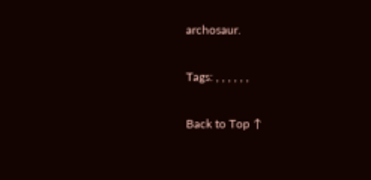archosaur.

Tags: , , , , , ,

Back to Top ↑